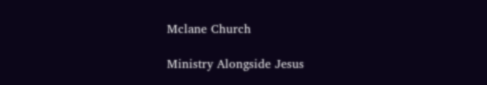Mclane Church

Ministry Alongside Jesus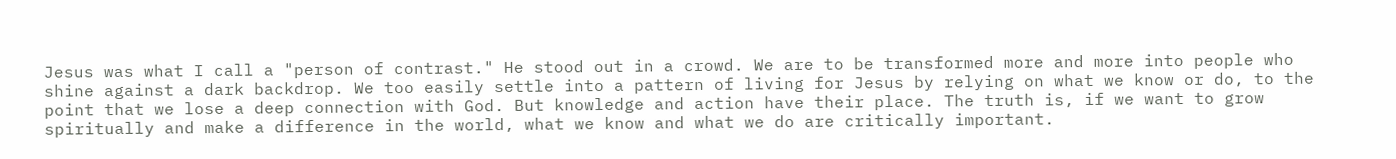Jesus was what I call a "person of contrast." He stood out in a crowd. We are to be transformed more and more into people who shine against a dark backdrop. We too easily settle into a pattern of living for Jesus by relying on what we know or do, to the point that we lose a deep connection with God. But knowledge and action have their place. The truth is, if we want to grow spiritually and make a difference in the world, what we know and what we do are critically important.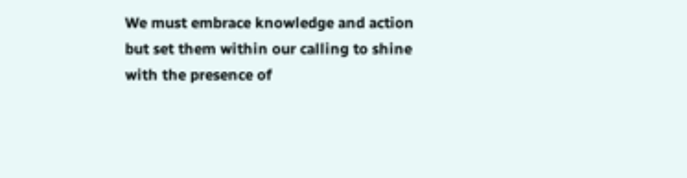We must embrace knowledge and action but set them within our calling to shine with the presence of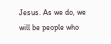Jesus. As we do, we will be people who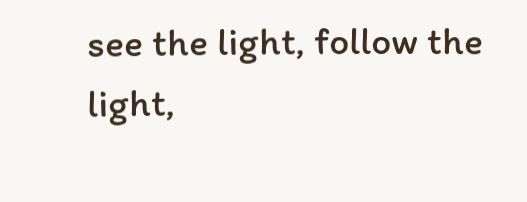see the light, follow the light,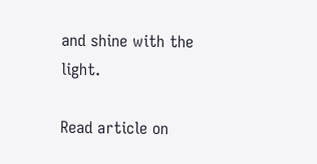and shine with the light.

Read article on